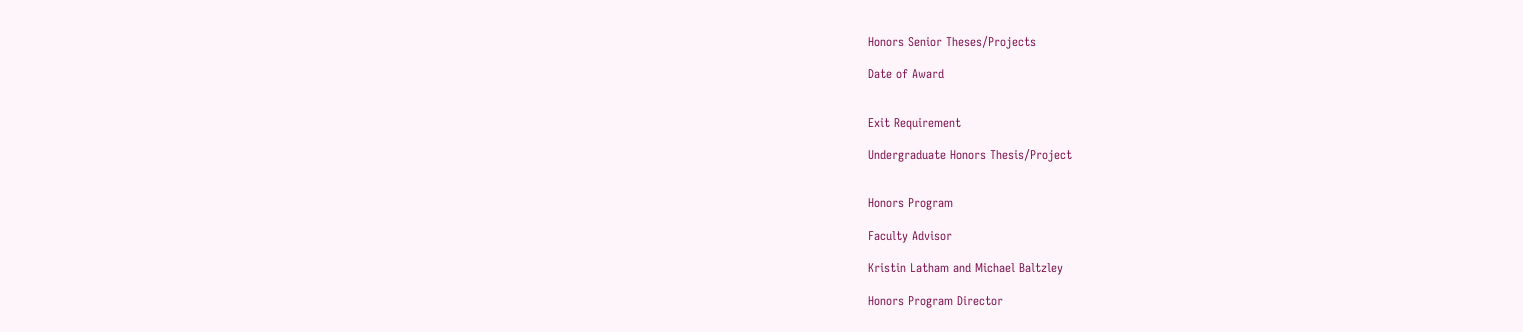Honors Senior Theses/Projects

Date of Award


Exit Requirement

Undergraduate Honors Thesis/Project


Honors Program

Faculty Advisor

Kristin Latham and Michael Baltzley

Honors Program Director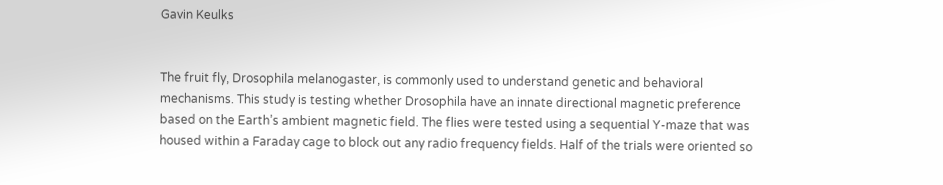Gavin Keulks


The fruit fly, Drosophila melanogaster, is commonly used to understand genetic and behavioral mechanisms. This study is testing whether Drosophila have an innate directional magnetic preference based on the Earth’s ambient magnetic field. The flies were tested using a sequential Y-maze that was housed within a Faraday cage to block out any radio frequency fields. Half of the trials were oriented so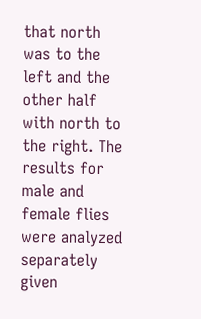that north was to the left and the other half with north to the right. The results for male and female flies were analyzed separately given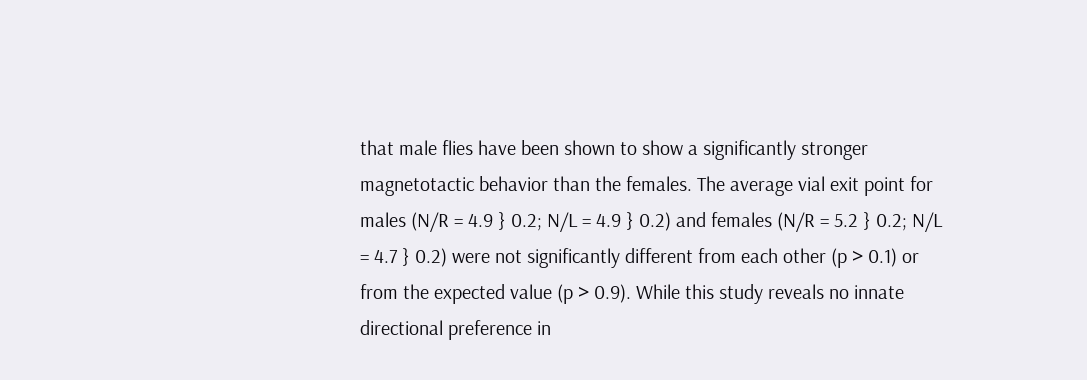that male flies have been shown to show a significantly stronger magnetotactic behavior than the females. The average vial exit point for males (N/R = 4.9 } 0.2; N/L = 4.9 } 0.2) and females (N/R = 5.2 } 0.2; N/L = 4.7 } 0.2) were not significantly different from each other (p > 0.1) or from the expected value (p > 0.9). While this study reveals no innate directional preference in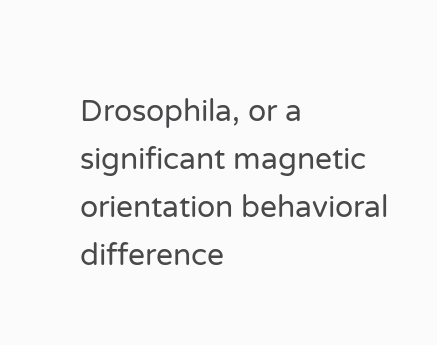Drosophila, or a significant magnetic orientation behavioral difference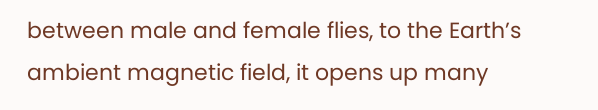between male and female flies, to the Earth’s ambient magnetic field, it opens up many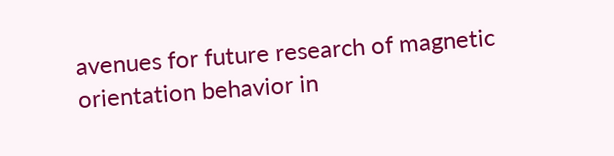avenues for future research of magnetic orientation behavior in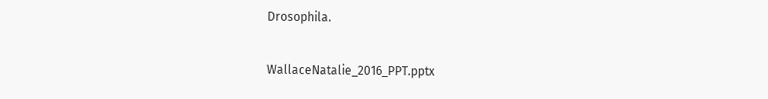Drosophila.

WallaceNatalie_2016_PPT.pptx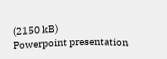(2150 kB)
Powerpoint presentation